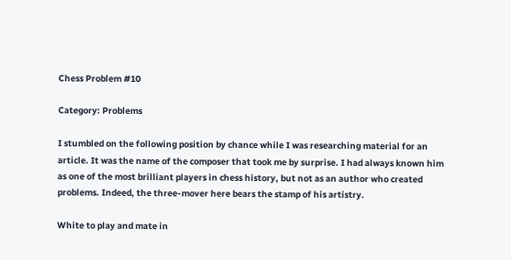Chess Problem #10

Category: Problems

I stumbled on the following position by chance while I was researching material for an article. It was the name of the composer that took me by surprise. I had always known him as one of the most brilliant players in chess history, but not as an author who created problems. Indeed, the three-mover here bears the stamp of his artistry.

White to play and mate in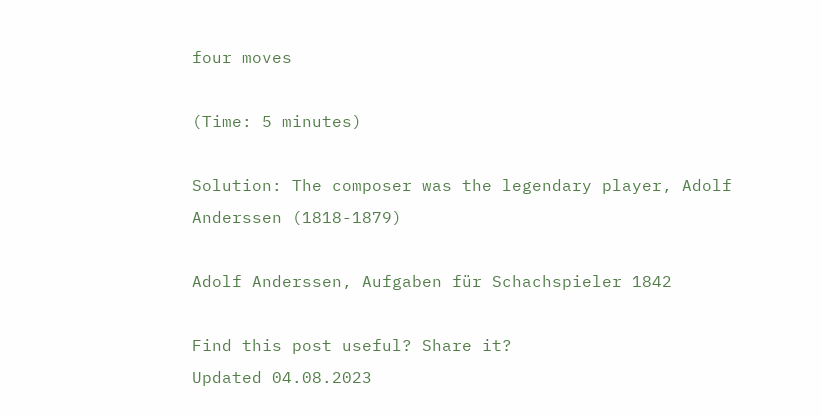four moves

(Time: 5 minutes)

Solution: The composer was the legendary player, Adolf Anderssen (1818-1879)

Adolf Anderssen, Aufgaben für Schachspieler 1842

Find this post useful? Share it?
Updated 04.08.2023